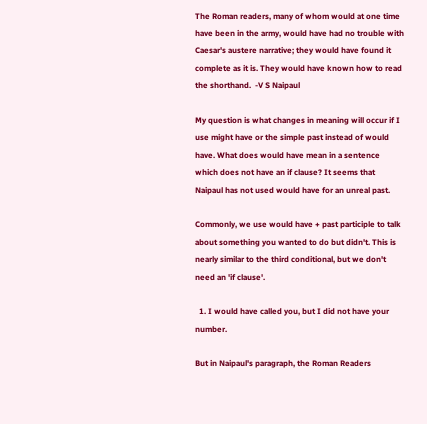The Roman readers, many of whom would at one time have been in the army, would have had no trouble with Caesar's austere narrative; they would have found it complete as it is. They would have known how to read the shorthand.  -V S Naipaul

My question is what changes in meaning will occur if I use might have or the simple past instead of would have. What does would have mean in a sentence which does not have an if clause? It seems that Naipaul has not used would have for an unreal past.

Commonly, we use would have + past participle to talk about something you wanted to do but didn't. This is nearly similar to the third conditional, but we don't need an 'if clause'.

  1. I would have called you, but I did not have your number.

But in Naipaul's paragraph, the Roman Readers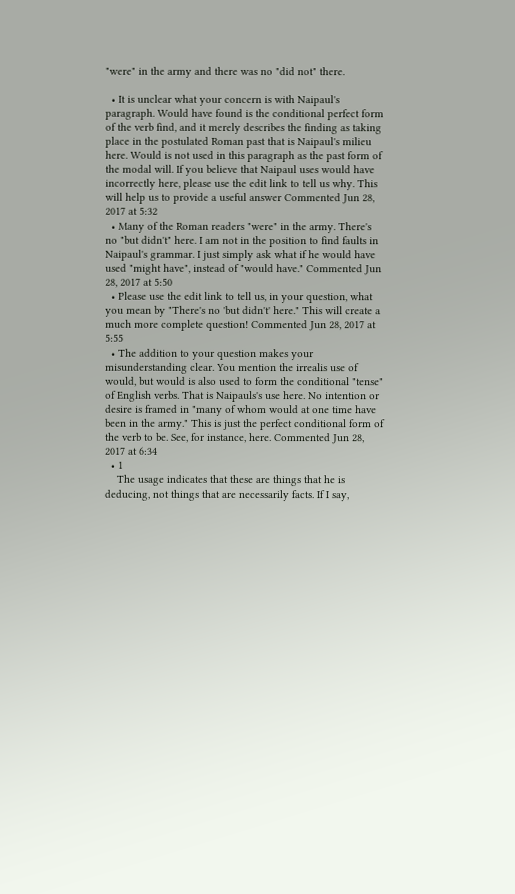"were" in the army and there was no "did not" there.

  • It is unclear what your concern is with Naipaul's paragraph. Would have found is the conditional perfect form of the verb find, and it merely describes the finding as taking place in the postulated Roman past that is Naipaul's milieu here. Would is not used in this paragraph as the past form of the modal will. If you believe that Naipaul uses would have incorrectly here, please use the edit link to tell us why. This will help us to provide a useful answer Commented Jun 28, 2017 at 5:32
  • Many of the Roman readers "were" in the army. There's no "but didn't" here. I am not in the position to find faults in Naipaul's grammar. I just simply ask what if he would have used "might have", instead of "would have." Commented Jun 28, 2017 at 5:50
  • Please use the edit link to tell us, in your question, what you mean by "There's no 'but didn't' here." This will create a much more complete question! Commented Jun 28, 2017 at 5:55
  • The addition to your question makes your misunderstanding clear. You mention the irrealis use of would, but would is also used to form the conditional "tense" of English verbs. That is Naipauls's use here. No intention or desire is framed in "many of whom would at one time have been in the army." This is just the perfect conditional form of the verb to be. See, for instance, here. Commented Jun 28, 2017 at 6:34
  • 1
    The usage indicates that these are things that he is deducing, not things that are necessarily facts. If I say,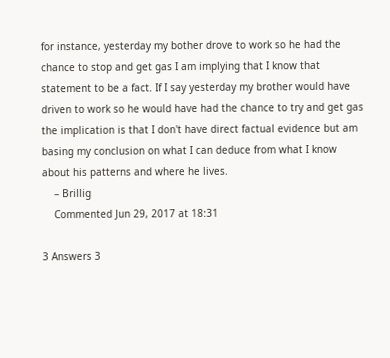for instance, yesterday my bother drove to work so he had the chance to stop and get gas I am implying that I know that statement to be a fact. If I say yesterday my brother would have driven to work so he would have had the chance to try and get gas the implication is that I don't have direct factual evidence but am basing my conclusion on what I can deduce from what I know about his patterns and where he lives.
    – Brillig
    Commented Jun 29, 2017 at 18:31

3 Answers 3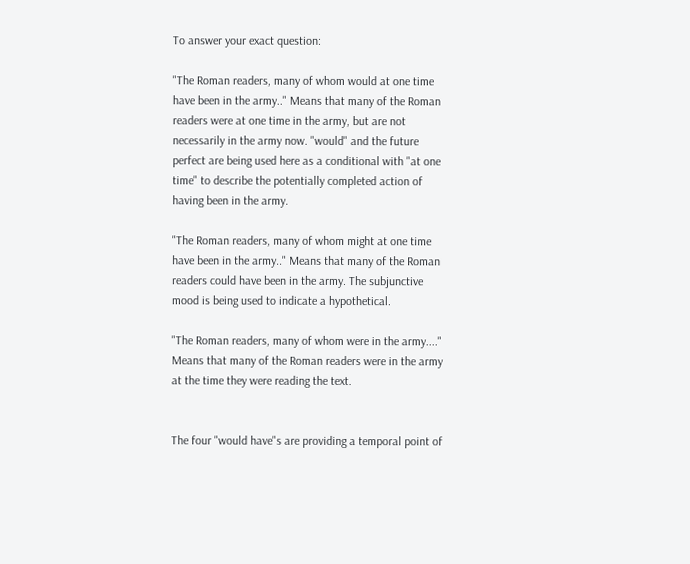To answer your exact question:

"The Roman readers, many of whom would at one time have been in the army.." Means that many of the Roman readers were at one time in the army, but are not necessarily in the army now. "would" and the future perfect are being used here as a conditional with "at one time" to describe the potentially completed action of having been in the army.

"The Roman readers, many of whom might at one time have been in the army.." Means that many of the Roman readers could have been in the army. The subjunctive mood is being used to indicate a hypothetical.

"The Roman readers, many of whom were in the army...." Means that many of the Roman readers were in the army at the time they were reading the text.


The four "would have"s are providing a temporal point of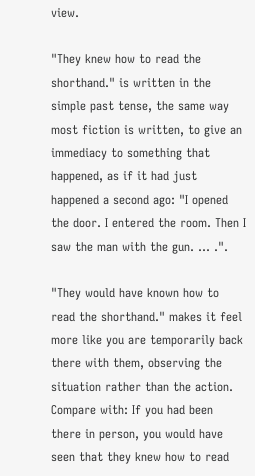view.

"They knew how to read the shorthand." is written in the simple past tense, the same way most fiction is written, to give an immediacy to something that happened, as if it had just happened a second ago: "I opened the door. I entered the room. Then I saw the man with the gun. … .".

"They would have known how to read the shorthand." makes it feel more like you are temporarily back there with them, observing the situation rather than the action. Compare with: If you had been there in person, you would have seen that they knew how to read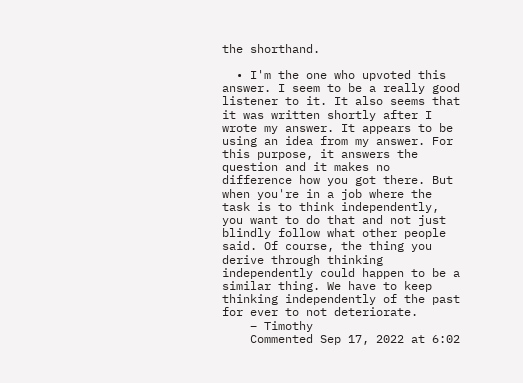the shorthand.

  • I'm the one who upvoted this answer. I seem to be a really good listener to it. It also seems that it was written shortly after I wrote my answer. It appears to be using an idea from my answer. For this purpose, it answers the question and it makes no difference how you got there. But when you're in a job where the task is to think independently, you want to do that and not just blindly follow what other people said. Of course, the thing you derive through thinking independently could happen to be a similar thing. We have to keep thinking independently of the past for ever to not deteriorate.
    – Timothy
    Commented Sep 17, 2022 at 6:02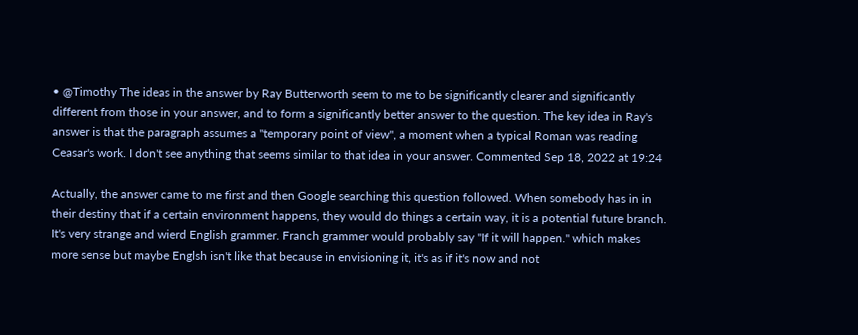• @Timothy The ideas in the answer by Ray Butterworth seem to me to be significantly clearer and significantly different from those in your answer, and to form a significantly better answer to the question. The key idea in Ray's answer is that the paragraph assumes a "temporary point of view", a moment when a typical Roman was reading Ceasar's work. I don't see anything that seems similar to that idea in your answer. Commented Sep 18, 2022 at 19:24

Actually, the answer came to me first and then Google searching this question followed. When somebody has in in their destiny that if a certain environment happens, they would do things a certain way, it is a potential future branch. It's very strange and wierd English grammer. Franch grammer would probably say "If it will happen." which makes more sense but maybe Englsh isn't like that because in envisioning it, it's as if it's now and not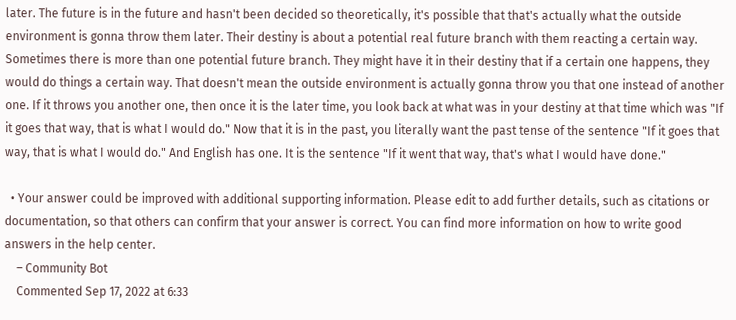later. The future is in the future and hasn't been decided so theoretically, it's possible that that's actually what the outside environment is gonna throw them later. Their destiny is about a potential real future branch with them reacting a certain way. Sometimes there is more than one potential future branch. They might have it in their destiny that if a certain one happens, they would do things a certain way. That doesn't mean the outside environment is actually gonna throw you that one instead of another one. If it throws you another one, then once it is the later time, you look back at what was in your destiny at that time which was "If it goes that way, that is what I would do." Now that it is in the past, you literally want the past tense of the sentence "If it goes that way, that is what I would do." And English has one. It is the sentence "If it went that way, that's what I would have done."

  • Your answer could be improved with additional supporting information. Please edit to add further details, such as citations or documentation, so that others can confirm that your answer is correct. You can find more information on how to write good answers in the help center.
    – Community Bot
    Commented Sep 17, 2022 at 6:33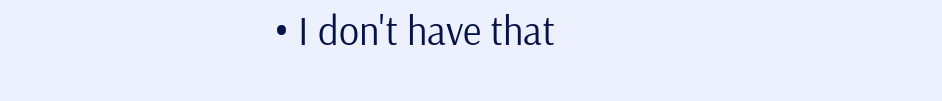• I don't have that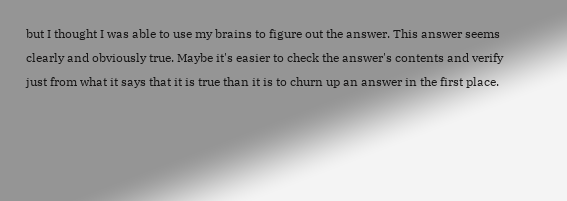but I thought I was able to use my brains to figure out the answer. This answer seems clearly and obviously true. Maybe it's easier to check the answer's contents and verify just from what it says that it is true than it is to churn up an answer in the first place.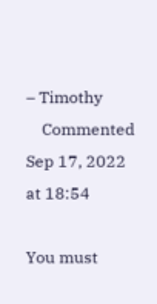– Timothy
    Commented Sep 17, 2022 at 18:54

You must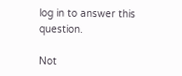log in to answer this question.

Not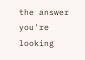the answer you're looking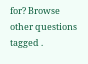for? Browse other questions tagged .